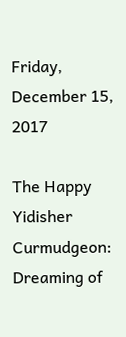Friday, December 15, 2017

The Happy Yidisher Curmudgeon: Dreaming of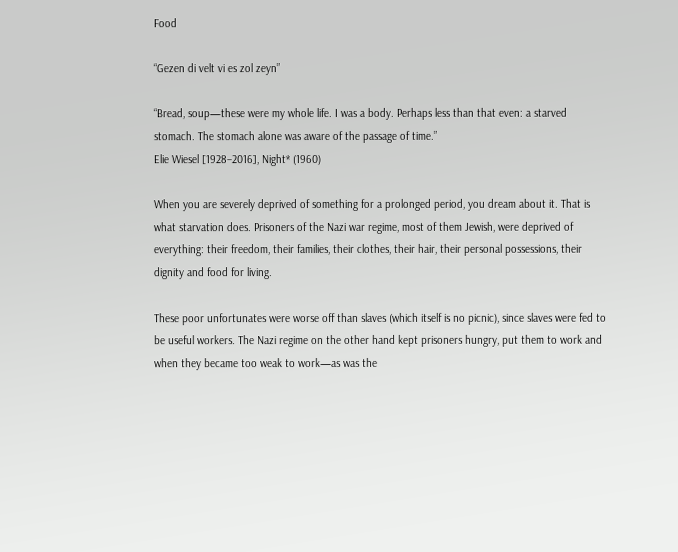Food

“Gezen di velt vi es zol zeyn”

“Bread, soup—these were my whole life. I was a body. Perhaps less than that even: a starved stomach. The stomach alone was aware of the passage of time.”
Elie Wiesel [1928–2016], Night* (1960)

When you are severely deprived of something for a prolonged period, you dream about it. That is what starvation does. Prisoners of the Nazi war regime, most of them Jewish, were deprived of everything: their freedom, their families, their clothes, their hair, their personal possessions, their dignity and food for living.

These poor unfortunates were worse off than slaves (which itself is no picnic), since slaves were fed to be useful workers. The Nazi regime on the other hand kept prisoners hungry, put them to work and when they became too weak to work—as was the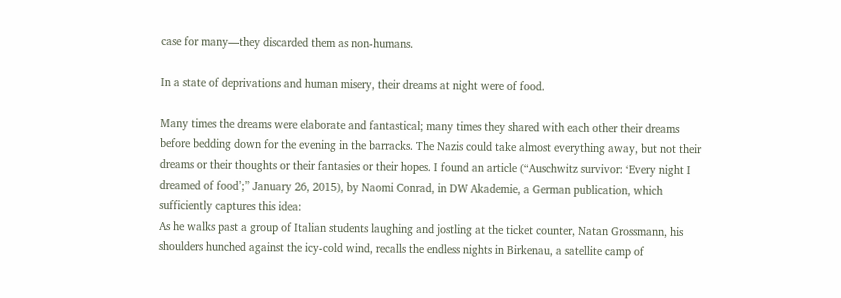case for many—they discarded them as non-humans.

In a state of deprivations and human misery, their dreams at night were of food.

Many times the dreams were elaborate and fantastical; many times they shared with each other their dreams before bedding down for the evening in the barracks. The Nazis could take almost everything away, but not their dreams or their thoughts or their fantasies or their hopes. I found an article (“Auschwitz survivor: ‘Every night I dreamed of food’;” January 26, 2015), by Naomi Conrad, in DW Akademie, a German publication, which sufficiently captures this idea:
As he walks past a group of Italian students laughing and jostling at the ticket counter, Natan Grossmann, his shoulders hunched against the icy-cold wind, recalls the endless nights in Birkenau, a satellite camp of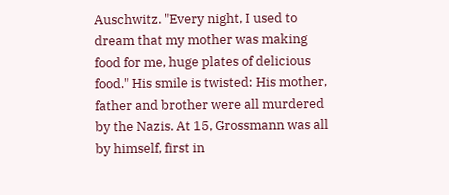Auschwitz. "Every night, I used to dream that my mother was making food for me, huge plates of delicious food." His smile is twisted: His mother, father and brother were all murdered by the Nazis. At 15, Grossmann was all by himself, first in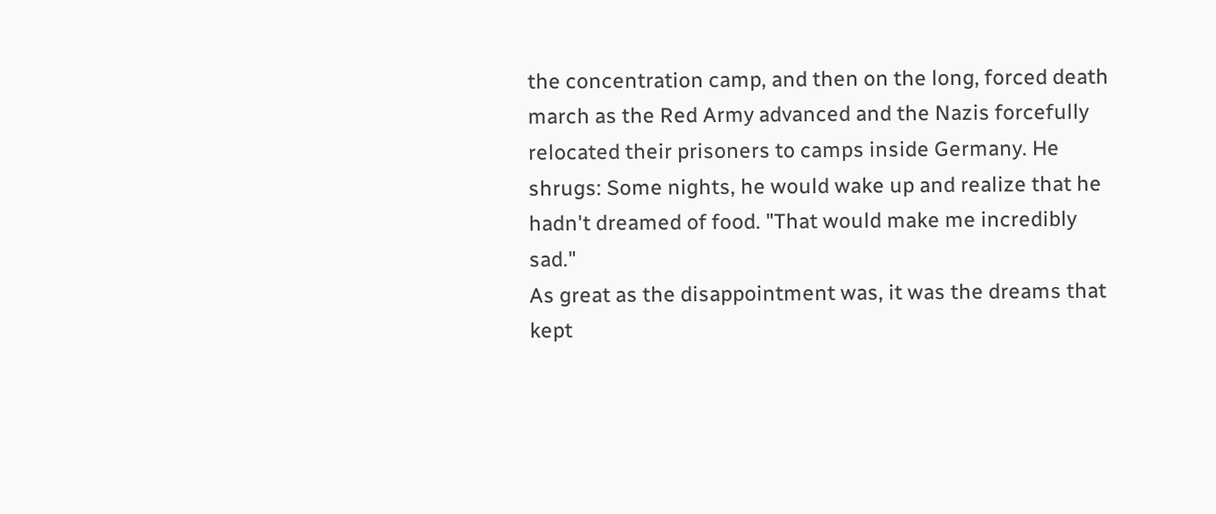the concentration camp, and then on the long, forced death march as the Red Army advanced and the Nazis forcefully relocated their prisoners to camps inside Germany. He shrugs: Some nights, he would wake up and realize that he hadn't dreamed of food. "That would make me incredibly sad."
As great as the disappointment was, it was the dreams that kept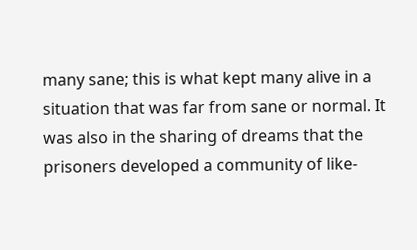many sane; this is what kept many alive in a situation that was far from sane or normal. It was also in the sharing of dreams that the prisoners developed a community of like-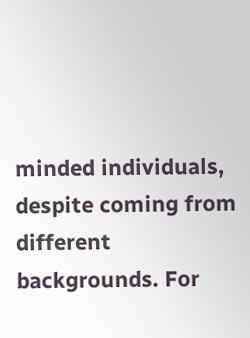minded individuals, despite coming from different backgrounds. For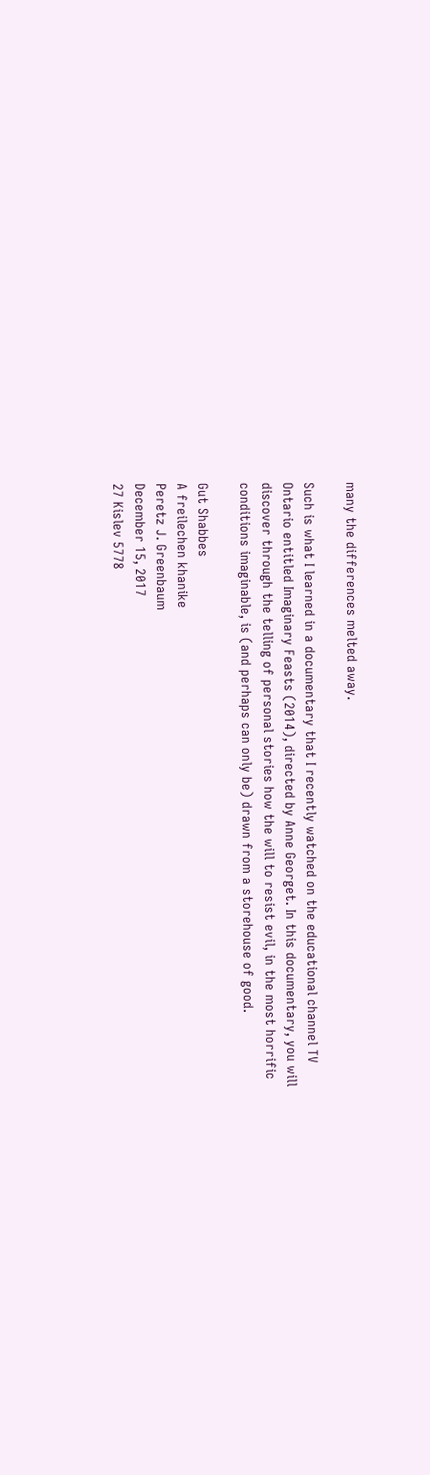many the differences melted away.

Such is what I learned in a documentary that I recently watched on the educational channel TV Ontario entitled Imaginary Feasts (2014), directed by Anne Georget. In this documentary, you will discover through the telling of personal stories how the will to resist evil, in the most horrific conditions imaginable, is (and perhaps can only be) drawn from a storehouse of good.

Gut Shabbes
A freilechen khanike
Peretz J. Greenbaum
December 15, 2017
27 Kislev 5778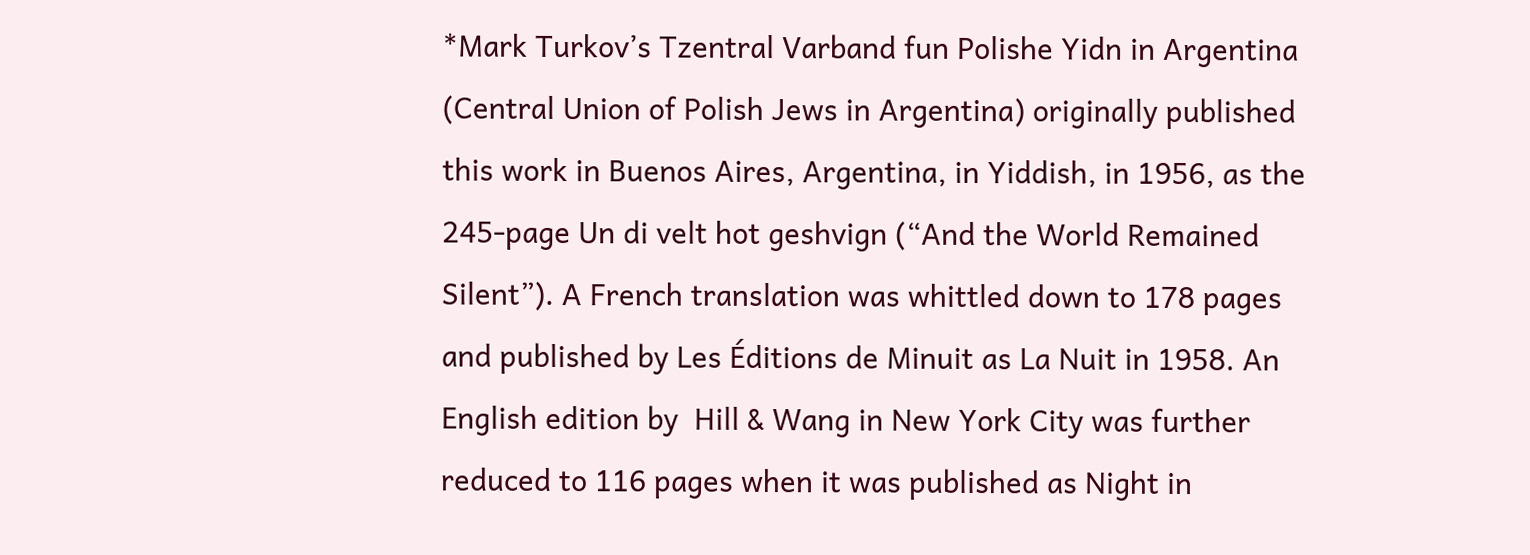*Mark Turkov’s Tzentral Varband fun Polishe Yidn in Argentina (Central Union of Polish Jews in Argentina) originally published this work in Buenos Aires, Argentina, in Yiddish, in 1956, as the 245-page Un di velt hot geshvign (“And the World Remained Silent”). A French translation was whittled down to 178 pages and published by Les Éditions de Minuit as La Nuit in 1958. An English edition by  Hill & Wang in New York City was further reduced to 116 pages when it was published as Night in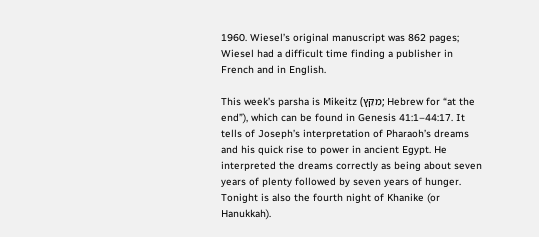1960. Wiesel’s original manuscript was 862 pages; Wiesel had a difficult time finding a publisher in French and in English.

This week’s parsha is Mikeitz (מִקֵּץ; Hebrew for “at the end”), which can be found in Genesis 41:1–44:17. It tells of Joseph’s interpretation of Pharaoh’s dreams and his quick rise to power in ancient Egypt. He interpreted the dreams correctly as being about seven years of plenty followed by seven years of hunger. Tonight is also the fourth night of Khanike (or Hanukkah).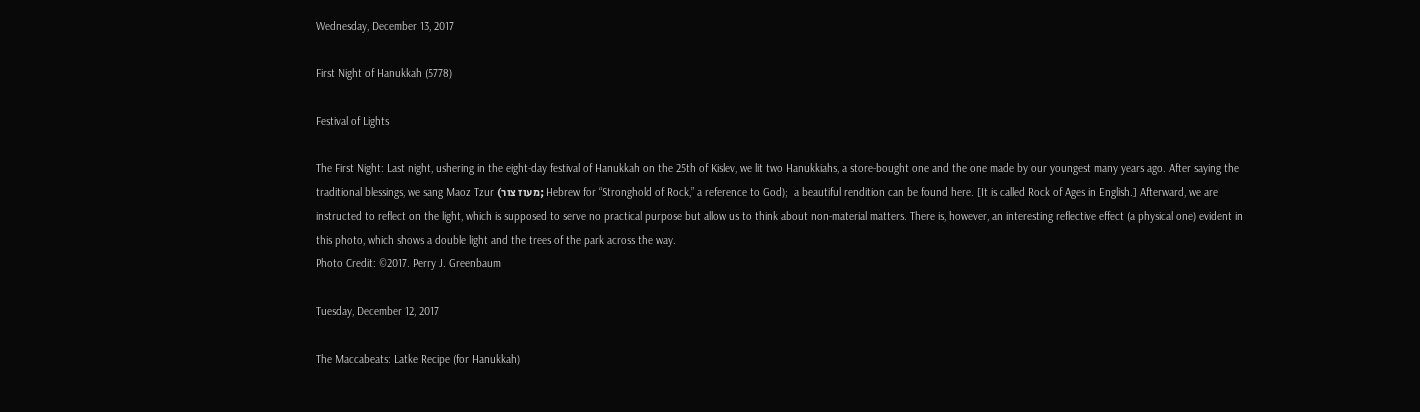Wednesday, December 13, 2017

First Night of Hanukkah (5778)

Festival of Lights

The First Night: Last night, ushering in the eight-day festival of Hanukkah on the 25th of Kislev, we lit two Hanukkiahs, a store-bought one and the one made by our youngest many years ago. After saying the traditional blessings, we sang Maoz Tzur (מעוז צור; Hebrew for “Stronghold of Rock,” a reference to God);  a beautiful rendition can be found here. [It is called Rock of Ages in English.] Afterward, we are instructed to reflect on the light, which is supposed to serve no practical purpose but allow us to think about non-material matters. There is, however, an interesting reflective effect (a physical one) evident in this photo, which shows a double light and the trees of the park across the way.
Photo Credit: ©2017. Perry J. Greenbaum

Tuesday, December 12, 2017

The Maccabeats: Latke Recipe (for Hanukkah)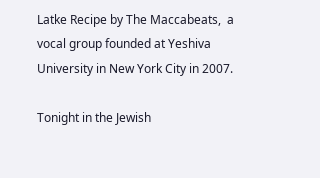Latke Recipe by The Maccabeats,  a vocal group founded at Yeshiva University in New York City in 2007.

Tonight in the Jewish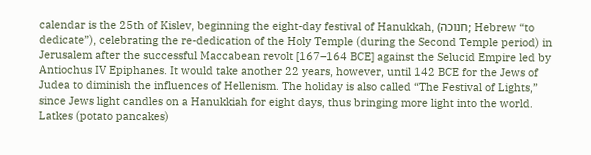calendar is the 25th of Kislev, beginning the eight-day festival of Hanukkah, (חנוכה; Hebrew “to dedicate”), celebrating the re-dedication of the Holy Temple (during the Second Temple period) in Jerusalem after the successful Maccabean revolt [167–164 BCE] against the Selucid Empire led by Antiochus IV Epiphanes. It would take another 22 years, however, until 142 BCE for the Jews of Judea to diminish the influences of Hellenism. The holiday is also called “The Festival of Lights,” since Jews light candles on a Hanukkiah for eight days, thus bringing more light into the world. Latkes (potato pancakes)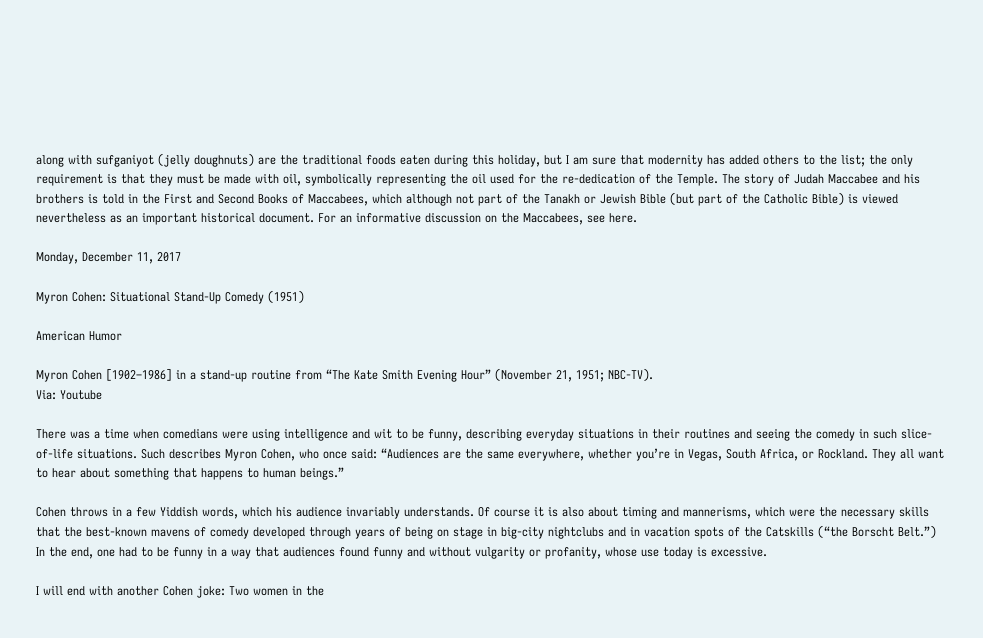along with sufganiyot (jelly doughnuts) are the traditional foods eaten during this holiday, but I am sure that modernity has added others to the list; the only requirement is that they must be made with oil, symbolically representing the oil used for the re-dedication of the Temple. The story of Judah Maccabee and his brothers is told in the First and Second Books of Maccabees, which although not part of the Tanakh or Jewish Bible (but part of the Catholic Bible) is viewed nevertheless as an important historical document. For an informative discussion on the Maccabees, see here.

Monday, December 11, 2017

Myron Cohen: Situational Stand-Up Comedy (1951)

American Humor

Myron Cohen [1902–1986] in a stand-up routine from “The Kate Smith Evening Hour” (November 21, 1951; NBC-TV).
Via: Youtube

There was a time when comedians were using intelligence and wit to be funny, describing everyday situations in their routines and seeing the comedy in such slice-of-life situations. Such describes Myron Cohen, who once said: “Audiences are the same everywhere, whether you’re in Vegas, South Africa, or Rockland. They all want to hear about something that happens to human beings.”

Cohen throws in a few Yiddish words, which his audience invariably understands. Of course it is also about timing and mannerisms, which were the necessary skills that the best-known mavens of comedy developed through years of being on stage in big-city nightclubs and in vacation spots of the Catskills (“the Borscht Belt.”) In the end, one had to be funny in a way that audiences found funny and without vulgarity or profanity, whose use today is excessive.

I will end with another Cohen joke: Two women in the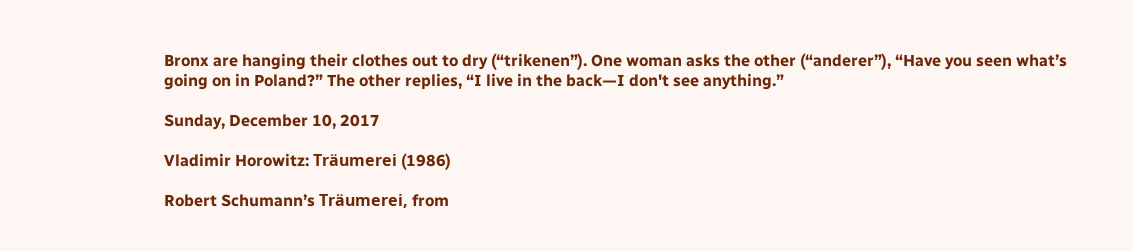Bronx are hanging their clothes out to dry (“trikenen”). One woman asks the other (“anderer”), “Have you seen what’s going on in Poland?” The other replies, “I live in the back—I don't see anything.”

Sunday, December 10, 2017

Vladimir Horowitz: Träumerei (1986)

Robert Schumann’s Träumerei, from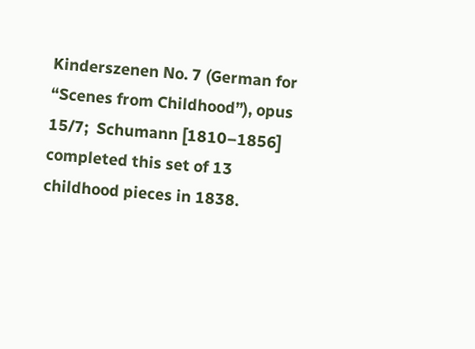Kinderszenen No. 7 (German for “Scenes from Childhood”), opus 15/7;  Schumann [1810–1856] completed this set of 13 childhood pieces in 1838.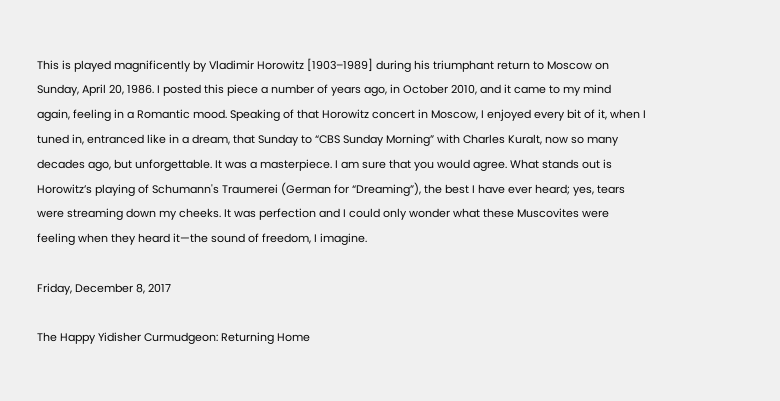This is played magnificently by Vladimir Horowitz [1903–1989] during his triumphant return to Moscow on Sunday, April 20, 1986. I posted this piece a number of years ago, in October 2010, and it came to my mind again, feeling in a Romantic mood. Speaking of that Horowitz concert in Moscow, I enjoyed every bit of it, when I tuned in, entranced like in a dream, that Sunday to “CBS Sunday Morning” with Charles Kuralt, now so many decades ago, but unforgettable. It was a masterpiece. I am sure that you would agree. What stands out is Horowitz’s playing of Schumann's Traumerei (German for “Dreaming”), the best I have ever heard; yes, tears were streaming down my cheeks. It was perfection and I could only wonder what these Muscovites were feeling when they heard it—the sound of freedom, I imagine.

Friday, December 8, 2017

The Happy Yidisher Curmudgeon: Returning Home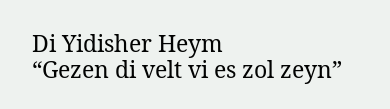Di Yidisher Heym
“Gezen di velt vi es zol zeyn”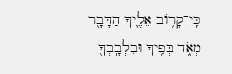כִּֽי־קָר֥וֹב אֵלֶ֛יךָ הַדָּבָ֖ר מְאֹ֑ד בְּפִ֥יךָ וּבִלְבָֽבְךָ֖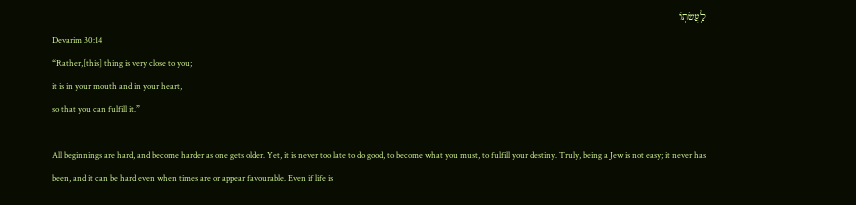לַֽעֲשׂתֽוֹ
Devarim 30:14
“Rather,[this] thing is very close to you;
it is in your mouth and in your heart,
so that you can fulfill it.”

All beginnings are hard, and become harder as one gets older. Yet, it is never too late to do good, to become what you must, to fulfill your destiny. Truly, being a Jew is not easy; it never has been, and it can be hard even when times are or appear favourable. Even if life is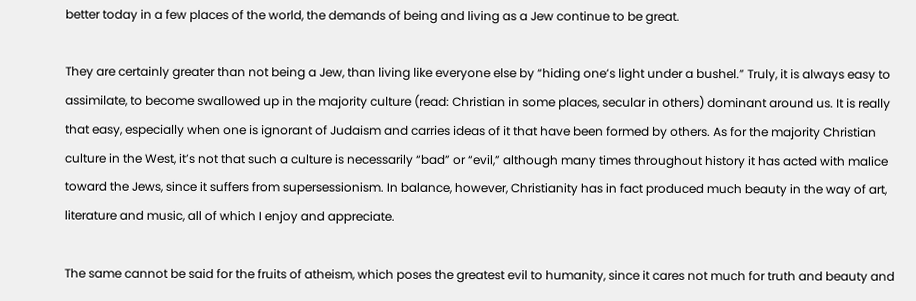better today in a few places of the world, the demands of being and living as a Jew continue to be great.

They are certainly greater than not being a Jew, than living like everyone else by “hiding one’s light under a bushel.” Truly, it is always easy to assimilate, to become swallowed up in the majority culture (read: Christian in some places, secular in others) dominant around us. It is really that easy, especially when one is ignorant of Judaism and carries ideas of it that have been formed by others. As for the majority Christian culture in the West, it’s not that such a culture is necessarily “bad” or “evil,” although many times throughout history it has acted with malice toward the Jews, since it suffers from supersessionism. In balance, however, Christianity has in fact produced much beauty in the way of art, literature and music, all of which I enjoy and appreciate.

The same cannot be said for the fruits of atheism, which poses the greatest evil to humanity, since it cares not much for truth and beauty and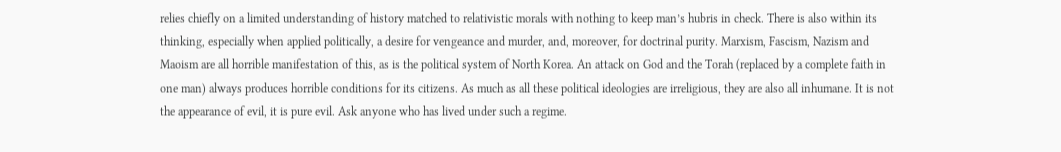relies chiefly on a limited understanding of history matched to relativistic morals with nothing to keep man’s hubris in check. There is also within its thinking, especially when applied politically, a desire for vengeance and murder, and, moreover, for doctrinal purity. Marxism, Fascism, Nazism and Maoism are all horrible manifestation of this, as is the political system of North Korea. An attack on God and the Torah (replaced by a complete faith in one man) always produces horrible conditions for its citizens. As much as all these political ideologies are irreligious, they are also all inhumane. It is not the appearance of evil, it is pure evil. Ask anyone who has lived under such a regime.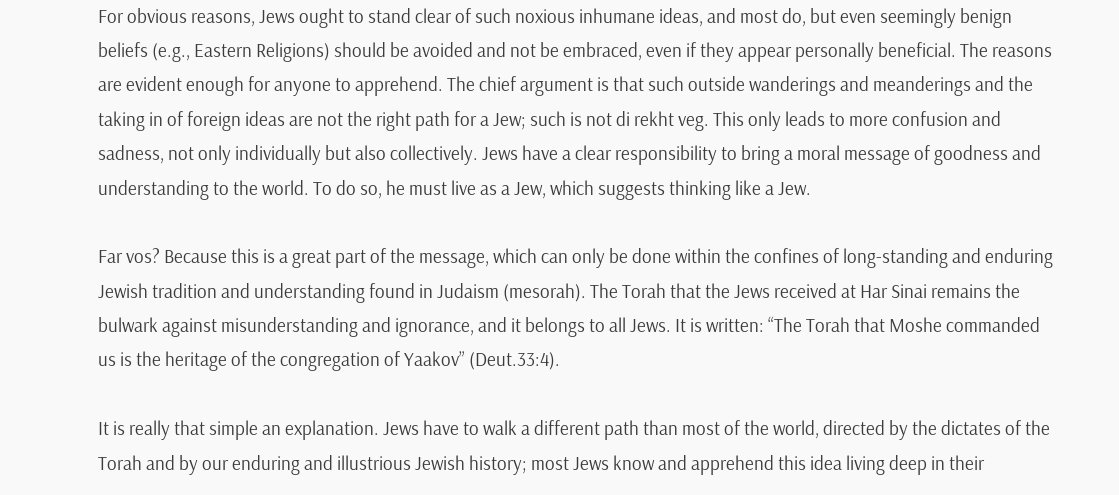For obvious reasons, Jews ought to stand clear of such noxious inhumane ideas, and most do, but even seemingly benign beliefs (e.g., Eastern Religions) should be avoided and not be embraced, even if they appear personally beneficial. The reasons are evident enough for anyone to apprehend. The chief argument is that such outside wanderings and meanderings and the taking in of foreign ideas are not the right path for a Jew; such is not di rekht veg. This only leads to more confusion and sadness, not only individually but also collectively. Jews have a clear responsibility to bring a moral message of goodness and understanding to the world. To do so, he must live as a Jew, which suggests thinking like a Jew.

Far vos? Because this is a great part of the message, which can only be done within the confines of long-standing and enduring Jewish tradition and understanding found in Judaism (mesorah). The Torah that the Jews received at Har Sinai remains the bulwark against misunderstanding and ignorance, and it belongs to all Jews. It is written: “The Torah that Moshe commanded us is the heritage of the congregation of Yaakov” (Deut.33:4).

It is really that simple an explanation. Jews have to walk a different path than most of the world, directed by the dictates of the Torah and by our enduring and illustrious Jewish history; most Jews know and apprehend this idea living deep in their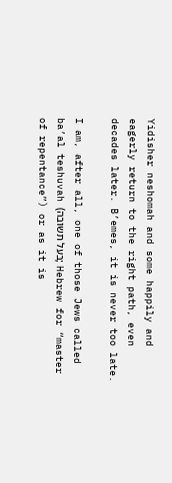Yidisher neshomah and some happily and eagerly return to the right path, even decades later. B’emes, it is never too late.

I am, after all, one of those Jews called ba’al teshuvah (בעל תשובה; Hebrew for “master of repentance”) or as it is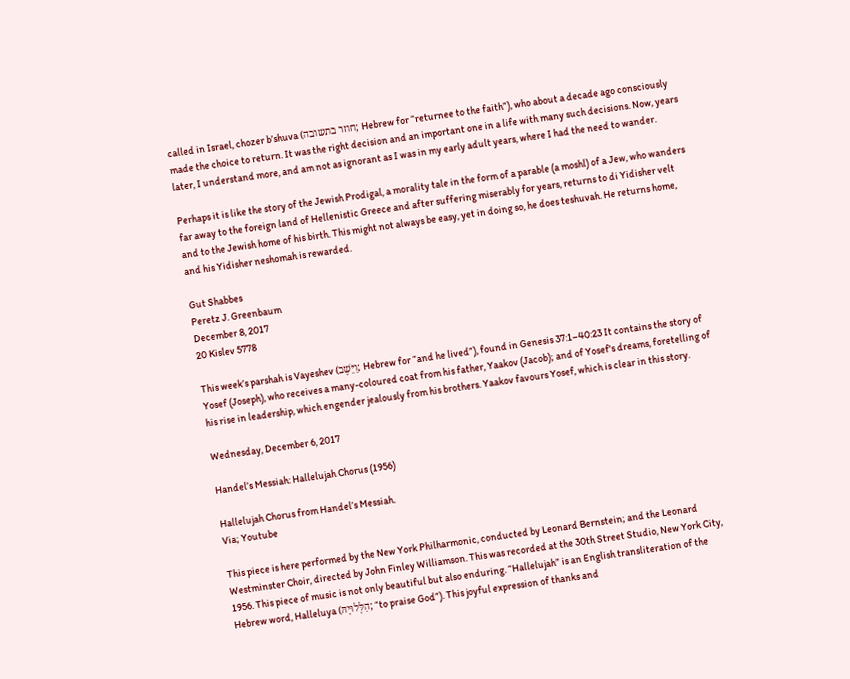called in Israel, chozer b’shuva (חוזר בתשובה; Hebrew for “returnee to the faith”), who about a decade ago consciously made the choice to return. It was the right decision and an important one in a life with many such decisions. Now, years later, I understand more, and am not as ignorant as I was in my early adult years, where I had the need to wander.

Perhaps it is like the story of the Jewish Prodigal, a morality tale in the form of a parable (a moshl) of a Jew, who wanders far away to the foreign land of Hellenistic Greece and after suffering miserably for years, returns to di Yidisher velt and to the Jewish home of his birth. This might not always be easy, yet in doing so, he does teshuvah. He returns home, and his Yidisher neshomah is rewarded.

Gut Shabbes
Peretz J. Greenbaum
December 8, 2017
20 Kislev 5778

This week’s parshah is Vayeshev (וַיֵּשֶׁב; Hebrew for “and he lived”), found in Genesis 37:1–40:23 It contains the story of Yosef (Joseph), who receives a many-coloured coat from his father, Yaakov (Jacob); and of Yosef's dreams, foretelling of his rise in leadership, which engender jealously from his brothers. Yaakov favours Yosef, which is clear in this story.

Wednesday, December 6, 2017

Handel’s Messiah: Hallelujah Chorus (1956)

Hallelujah Chorus from Handel’s Messiah.
Via; Youtube

This piece is here performed by the New York Philharmonic, conducted by Leonard Bernstein; and the Leonard Westminster Choir, directed by John Finley Williamson. This was recorded at the 30th Street Studio, New York City, 1956. This piece of music is not only beautiful but also enduring. “Hallelujah” is an English transliteration of the Hebrew word, Halleluya (הַלְּלוּיָהּ; “to praise God”). This joyful expression of thanks and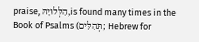praise, הַלְּלוּיָהּ,is found many times in the Book of Psalms (תְּהִלִּים; Hebrew for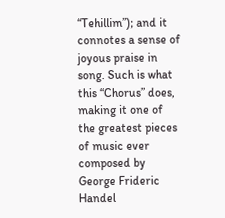“Tehillim”); and it connotes a sense of joyous praise in song. Such is what this “Chorus” does, making it one of the greatest pieces of music ever composed by George Frideric Handel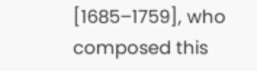[1685–1759], who composed this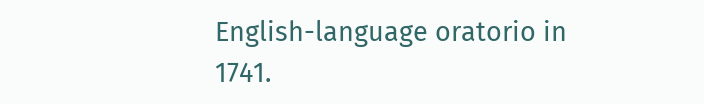English-language oratorio in 1741.